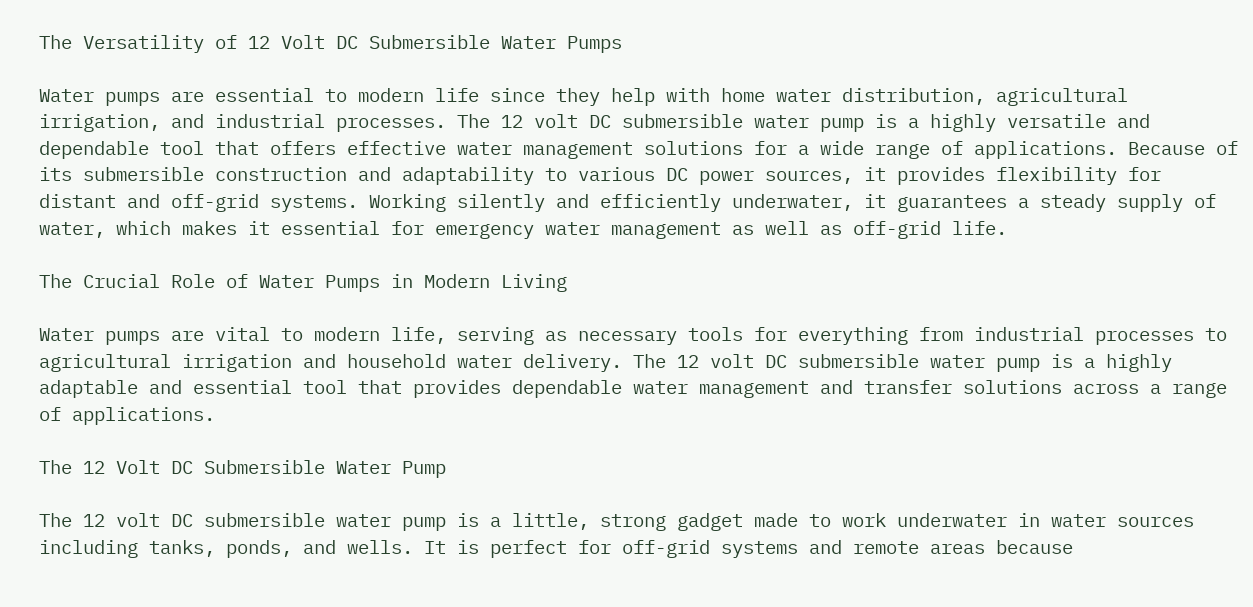The Versatility of 12 Volt DC Submersible Water Pumps

Water pumps are essential to modern life since they help with home water distribution, agricultural irrigation, and industrial processes. The 12 volt DC submersible water pump is a highly versatile and dependable tool that offers effective water management solutions for a wide range of applications. Because of its submersible construction and adaptability to various DC power sources, it provides flexibility for distant and off-grid systems. Working silently and efficiently underwater, it guarantees a steady supply of water, which makes it essential for emergency water management as well as off-grid life.

The Crucial Role of Water Pumps in Modern Living

Water pumps are vital to modern life, serving as necessary tools for everything from industrial processes to agricultural irrigation and household water delivery. The 12 volt DC submersible water pump is a highly adaptable and essential tool that provides dependable water management and transfer solutions across a range of applications.

The 12 Volt DC Submersible Water Pump

The 12 volt DC submersible water pump is a little, strong gadget made to work underwater in water sources including tanks, ponds, and wells. It is perfect for off-grid systems and remote areas because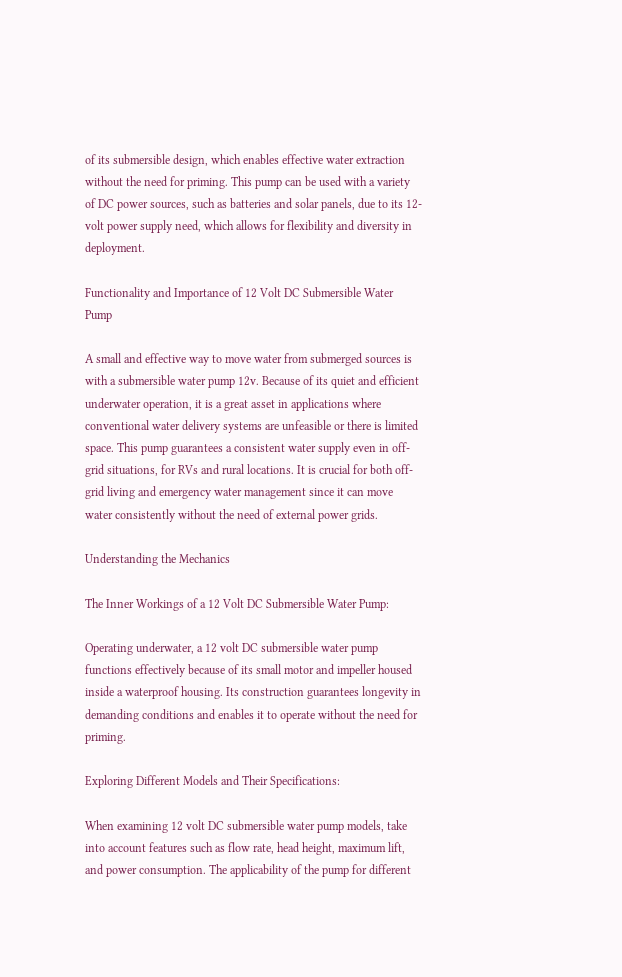of its submersible design, which enables effective water extraction without the need for priming. This pump can be used with a variety of DC power sources, such as batteries and solar panels, due to its 12-volt power supply need, which allows for flexibility and diversity in deployment.

Functionality and Importance of 12 Volt DC Submersible Water Pump

A small and effective way to move water from submerged sources is with a submersible water pump 12v. Because of its quiet and efficient underwater operation, it is a great asset in applications where conventional water delivery systems are unfeasible or there is limited space. This pump guarantees a consistent water supply even in off-grid situations, for RVs and rural locations. It is crucial for both off-grid living and emergency water management since it can move water consistently without the need of external power grids.

Understanding the Mechanics

The Inner Workings of a 12 Volt DC Submersible Water Pump:

Operating underwater, a 12 volt DC submersible water pump functions effectively because of its small motor and impeller housed inside a waterproof housing. Its construction guarantees longevity in demanding conditions and enables it to operate without the need for priming.

Exploring Different Models and Their Specifications:

When examining 12 volt DC submersible water pump models, take into account features such as flow rate, head height, maximum lift, and power consumption. The applicability of the pump for different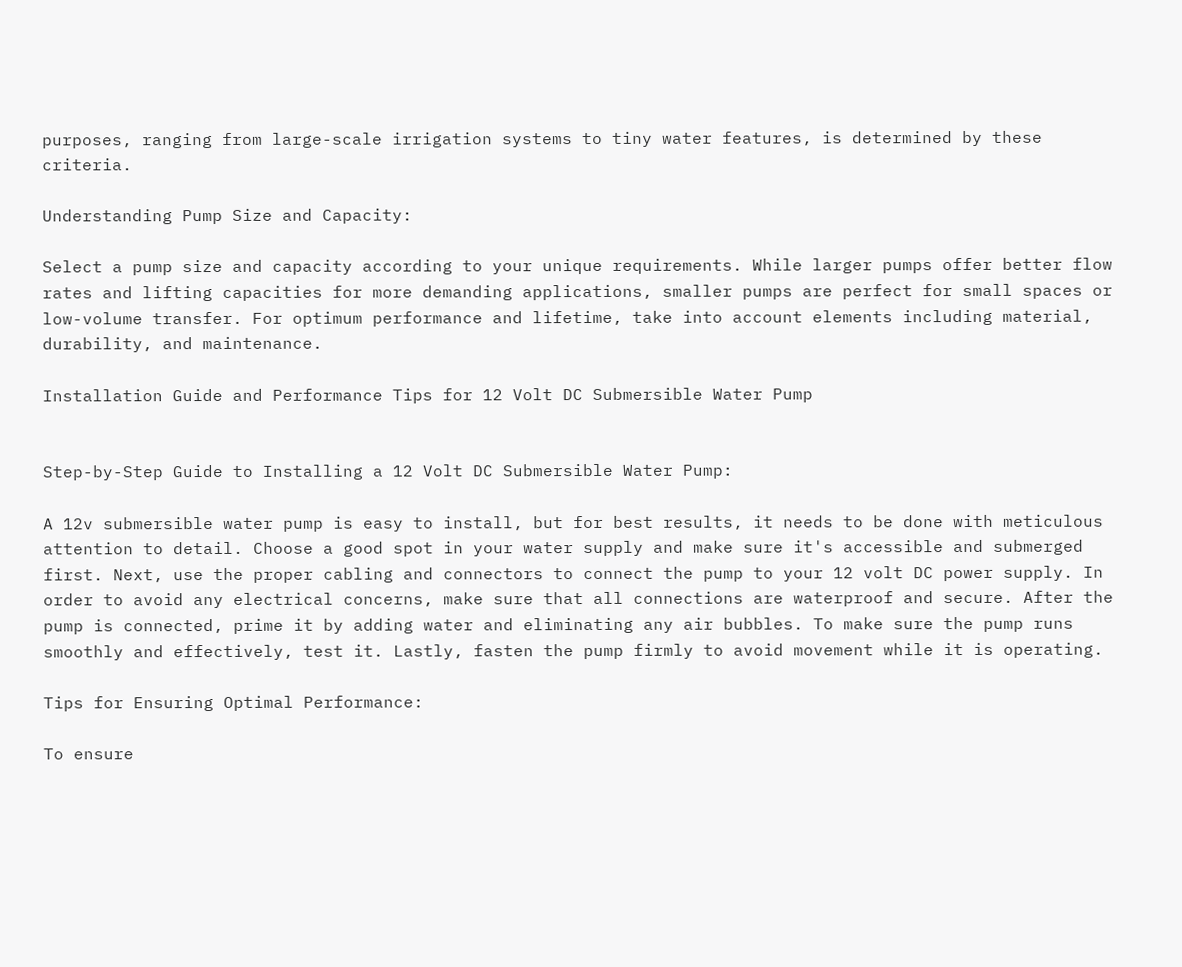purposes, ranging from large-scale irrigation systems to tiny water features, is determined by these criteria.

Understanding Pump Size and Capacity:

Select a pump size and capacity according to your unique requirements. While larger pumps offer better flow rates and lifting capacities for more demanding applications, smaller pumps are perfect for small spaces or low-volume transfer. For optimum performance and lifetime, take into account elements including material, durability, and maintenance.

Installation Guide and Performance Tips for 12 Volt DC Submersible Water Pump


Step-by-Step Guide to Installing a 12 Volt DC Submersible Water Pump:

A 12v submersible water pump is easy to install, but for best results, it needs to be done with meticulous attention to detail. Choose a good spot in your water supply and make sure it's accessible and submerged first. Next, use the proper cabling and connectors to connect the pump to your 12 volt DC power supply. In order to avoid any electrical concerns, make sure that all connections are waterproof and secure. After the pump is connected, prime it by adding water and eliminating any air bubbles. To make sure the pump runs smoothly and effectively, test it. Lastly, fasten the pump firmly to avoid movement while it is operating.

Tips for Ensuring Optimal Performance:

To ensure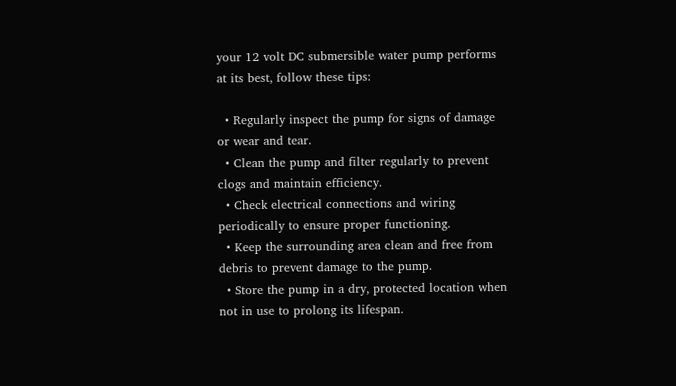your 12 volt DC submersible water pump performs at its best, follow these tips:

  • Regularly inspect the pump for signs of damage or wear and tear.
  • Clean the pump and filter regularly to prevent clogs and maintain efficiency.
  • Check electrical connections and wiring periodically to ensure proper functioning.
  • Keep the surrounding area clean and free from debris to prevent damage to the pump.
  • Store the pump in a dry, protected location when not in use to prolong its lifespan.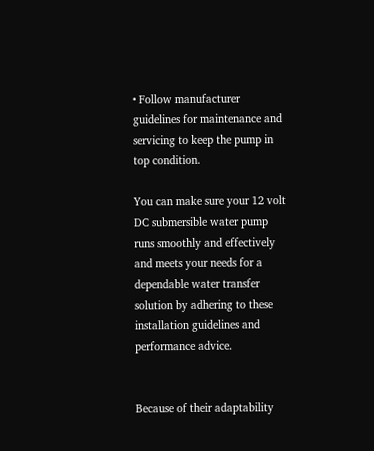• Follow manufacturer guidelines for maintenance and servicing to keep the pump in top condition.

You can make sure your 12 volt DC submersible water pump runs smoothly and effectively and meets your needs for a dependable water transfer solution by adhering to these installation guidelines and performance advice.


Because of their adaptability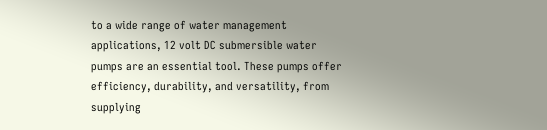to a wide range of water management applications, 12 volt DC submersible water pumps are an essential tool. These pumps offer efficiency, durability, and versatility, from supplying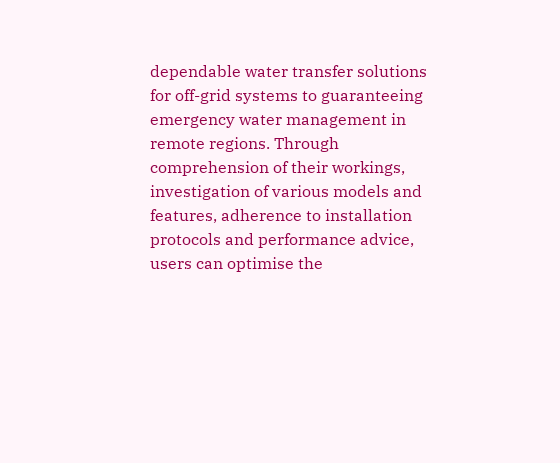dependable water transfer solutions for off-grid systems to guaranteeing emergency water management in remote regions. Through comprehension of their workings, investigation of various models and features, adherence to installation protocols and performance advice, users can optimise the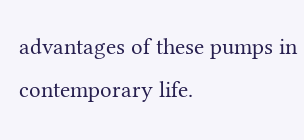advantages of these pumps in contemporary life.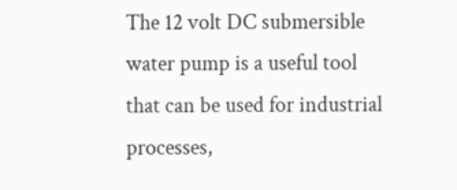The 12 volt DC submersible water pump is a useful tool that can be used for industrial processes,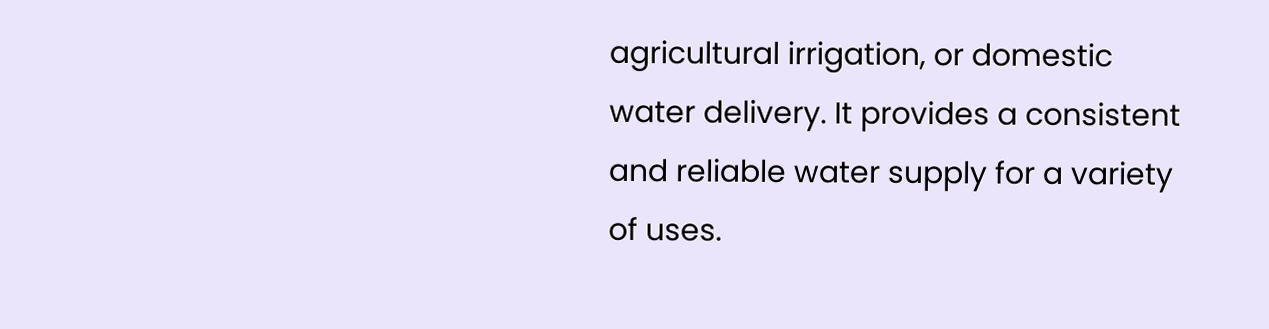agricultural irrigation, or domestic water delivery. It provides a consistent and reliable water supply for a variety of uses.